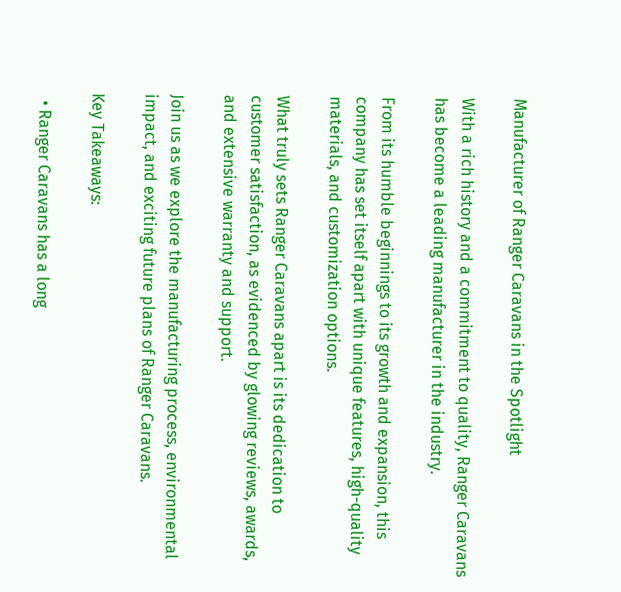Manufacturer of Ranger Caravans in the Spotlight

With a rich history and a commitment to quality, Ranger Caravans has become a leading manufacturer in the industry.

From its humble beginnings to its growth and expansion, this company has set itself apart with unique features, high-quality materials, and customization options.

What truly sets Ranger Caravans apart is its dedication to customer satisfaction, as evidenced by glowing reviews, awards, and extensive warranty and support.

Join us as we explore the manufacturing process, environmental impact, and exciting future plans of Ranger Caravans.

Key Takeaways:

  • Ranger Caravans has a long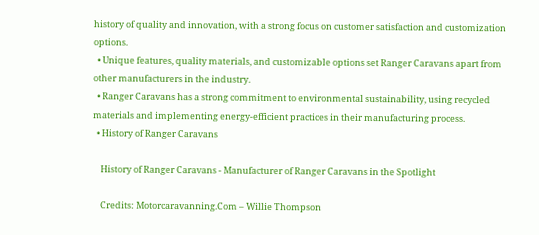history of quality and innovation, with a strong focus on customer satisfaction and customization options.
  • Unique features, quality materials, and customizable options set Ranger Caravans apart from other manufacturers in the industry.
  • Ranger Caravans has a strong commitment to environmental sustainability, using recycled materials and implementing energy-efficient practices in their manufacturing process.
  • History of Ranger Caravans

    History of Ranger Caravans - Manufacturer of Ranger Caravans in the Spotlight

    Credits: Motorcaravanning.Com – Willie Thompson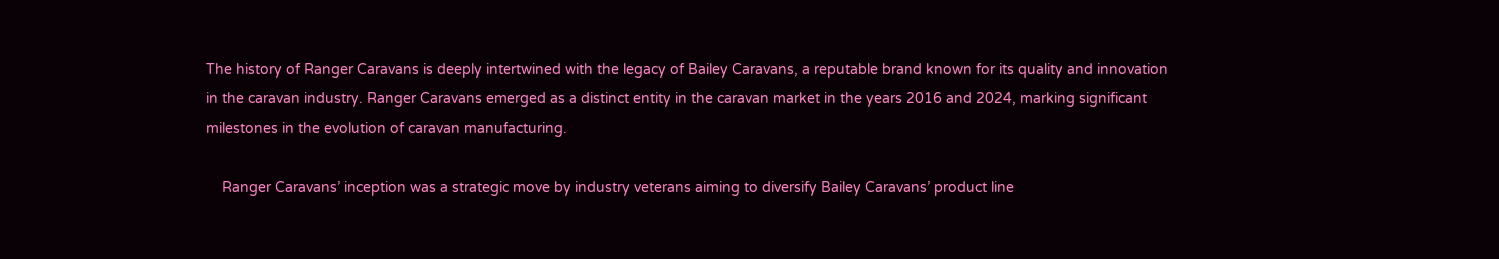The history of Ranger Caravans is deeply intertwined with the legacy of Bailey Caravans, a reputable brand known for its quality and innovation in the caravan industry. Ranger Caravans emerged as a distinct entity in the caravan market in the years 2016 and 2024, marking significant milestones in the evolution of caravan manufacturing.

    Ranger Caravans’ inception was a strategic move by industry veterans aiming to diversify Bailey Caravans’ product line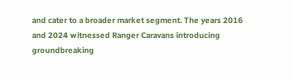and cater to a broader market segment. The years 2016 and 2024 witnessed Ranger Caravans introducing groundbreaking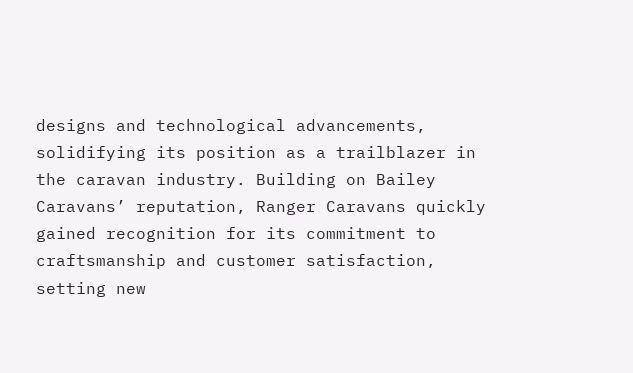designs and technological advancements, solidifying its position as a trailblazer in the caravan industry. Building on Bailey Caravans’ reputation, Ranger Caravans quickly gained recognition for its commitment to craftsmanship and customer satisfaction, setting new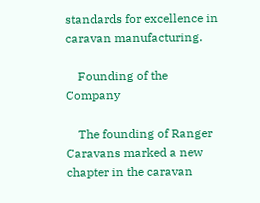standards for excellence in caravan manufacturing.

    Founding of the Company

    The founding of Ranger Caravans marked a new chapter in the caravan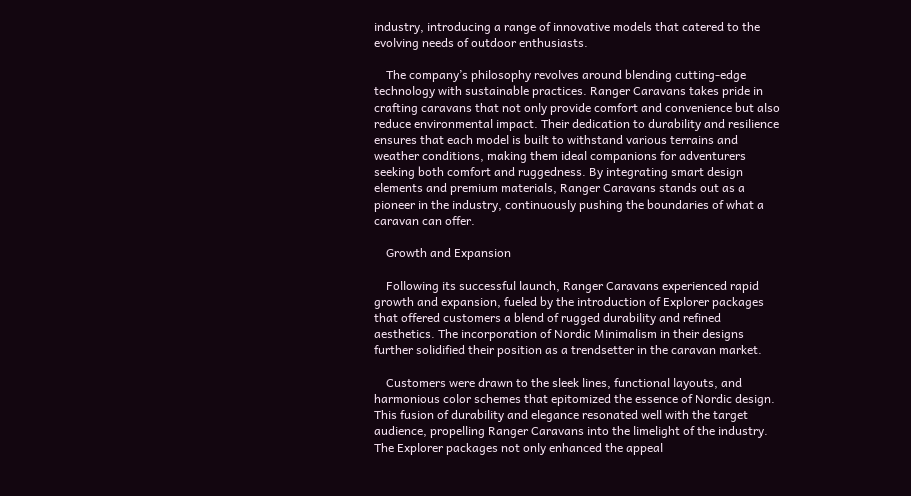industry, introducing a range of innovative models that catered to the evolving needs of outdoor enthusiasts.

    The company’s philosophy revolves around blending cutting-edge technology with sustainable practices. Ranger Caravans takes pride in crafting caravans that not only provide comfort and convenience but also reduce environmental impact. Their dedication to durability and resilience ensures that each model is built to withstand various terrains and weather conditions, making them ideal companions for adventurers seeking both comfort and ruggedness. By integrating smart design elements and premium materials, Ranger Caravans stands out as a pioneer in the industry, continuously pushing the boundaries of what a caravan can offer.

    Growth and Expansion

    Following its successful launch, Ranger Caravans experienced rapid growth and expansion, fueled by the introduction of Explorer packages that offered customers a blend of rugged durability and refined aesthetics. The incorporation of Nordic Minimalism in their designs further solidified their position as a trendsetter in the caravan market.

    Customers were drawn to the sleek lines, functional layouts, and harmonious color schemes that epitomized the essence of Nordic design. This fusion of durability and elegance resonated well with the target audience, propelling Ranger Caravans into the limelight of the industry. The Explorer packages not only enhanced the appeal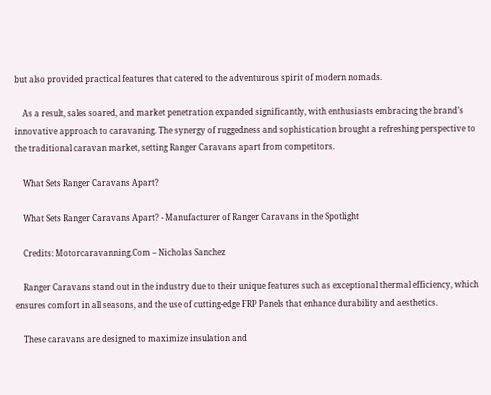but also provided practical features that catered to the adventurous spirit of modern nomads.

    As a result, sales soared, and market penetration expanded significantly, with enthusiasts embracing the brand’s innovative approach to caravaning. The synergy of ruggedness and sophistication brought a refreshing perspective to the traditional caravan market, setting Ranger Caravans apart from competitors.

    What Sets Ranger Caravans Apart?

    What Sets Ranger Caravans Apart? - Manufacturer of Ranger Caravans in the Spotlight

    Credits: Motorcaravanning.Com – Nicholas Sanchez

    Ranger Caravans stand out in the industry due to their unique features such as exceptional thermal efficiency, which ensures comfort in all seasons, and the use of cutting-edge FRP Panels that enhance durability and aesthetics.

    These caravans are designed to maximize insulation and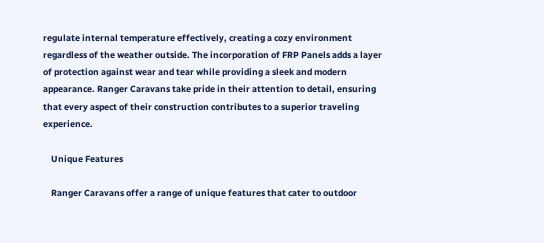regulate internal temperature effectively, creating a cozy environment regardless of the weather outside. The incorporation of FRP Panels adds a layer of protection against wear and tear while providing a sleek and modern appearance. Ranger Caravans take pride in their attention to detail, ensuring that every aspect of their construction contributes to a superior traveling experience.

    Unique Features

    Ranger Caravans offer a range of unique features that cater to outdoor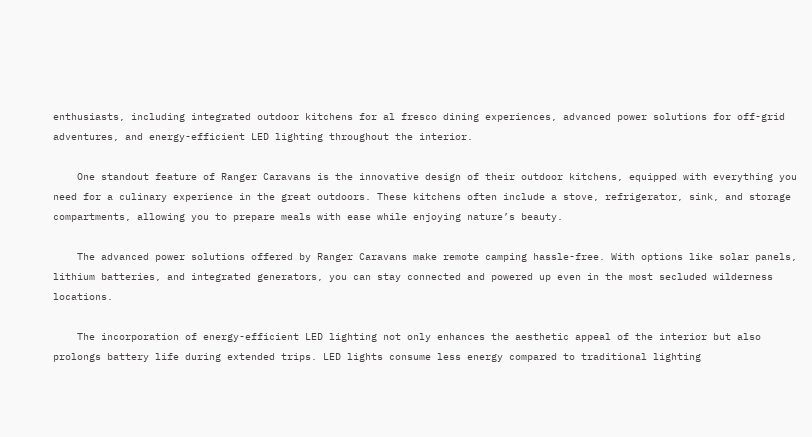enthusiasts, including integrated outdoor kitchens for al fresco dining experiences, advanced power solutions for off-grid adventures, and energy-efficient LED lighting throughout the interior.

    One standout feature of Ranger Caravans is the innovative design of their outdoor kitchens, equipped with everything you need for a culinary experience in the great outdoors. These kitchens often include a stove, refrigerator, sink, and storage compartments, allowing you to prepare meals with ease while enjoying nature’s beauty.

    The advanced power solutions offered by Ranger Caravans make remote camping hassle-free. With options like solar panels, lithium batteries, and integrated generators, you can stay connected and powered up even in the most secluded wilderness locations.

    The incorporation of energy-efficient LED lighting not only enhances the aesthetic appeal of the interior but also prolongs battery life during extended trips. LED lights consume less energy compared to traditional lighting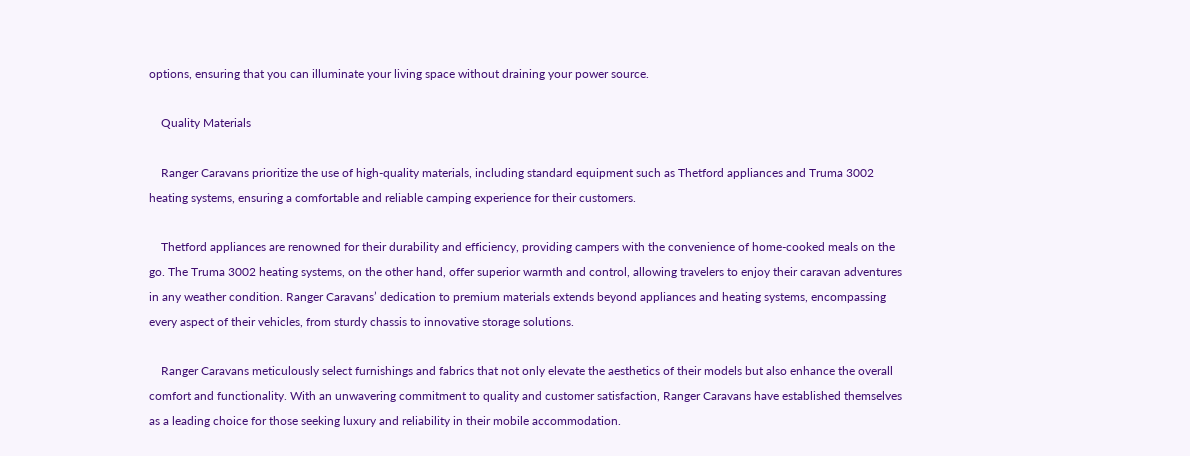options, ensuring that you can illuminate your living space without draining your power source.

    Quality Materials

    Ranger Caravans prioritize the use of high-quality materials, including standard equipment such as Thetford appliances and Truma 3002 heating systems, ensuring a comfortable and reliable camping experience for their customers.

    Thetford appliances are renowned for their durability and efficiency, providing campers with the convenience of home-cooked meals on the go. The Truma 3002 heating systems, on the other hand, offer superior warmth and control, allowing travelers to enjoy their caravan adventures in any weather condition. Ranger Caravans’ dedication to premium materials extends beyond appliances and heating systems, encompassing every aspect of their vehicles, from sturdy chassis to innovative storage solutions.

    Ranger Caravans meticulously select furnishings and fabrics that not only elevate the aesthetics of their models but also enhance the overall comfort and functionality. With an unwavering commitment to quality and customer satisfaction, Ranger Caravans have established themselves as a leading choice for those seeking luxury and reliability in their mobile accommodation.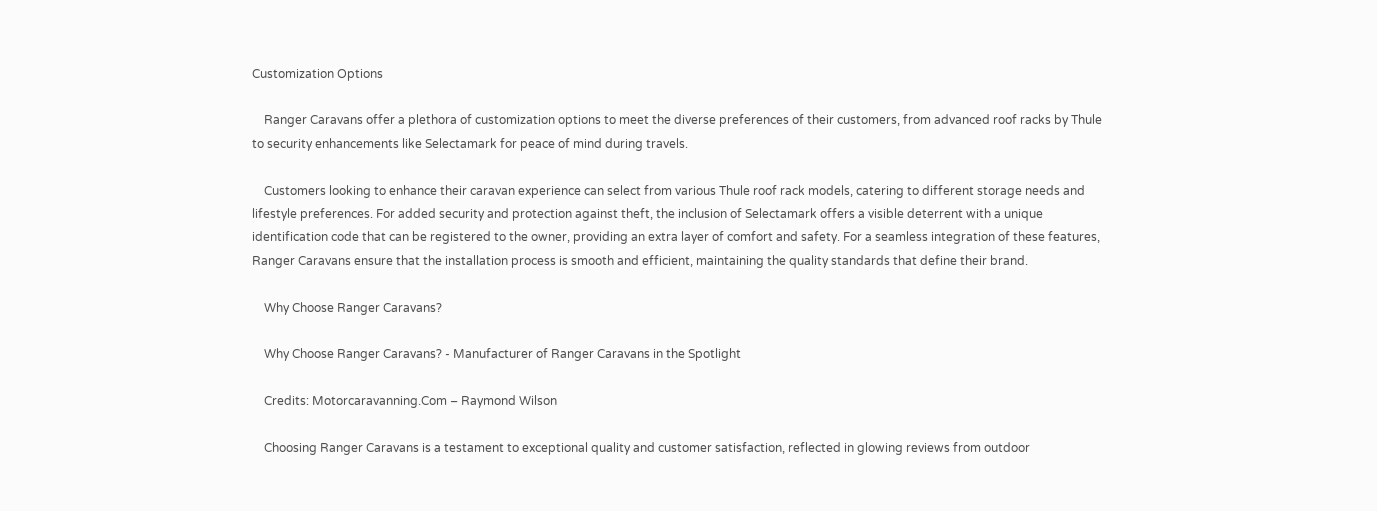Customization Options

    Ranger Caravans offer a plethora of customization options to meet the diverse preferences of their customers, from advanced roof racks by Thule to security enhancements like Selectamark for peace of mind during travels.

    Customers looking to enhance their caravan experience can select from various Thule roof rack models, catering to different storage needs and lifestyle preferences. For added security and protection against theft, the inclusion of Selectamark offers a visible deterrent with a unique identification code that can be registered to the owner, providing an extra layer of comfort and safety. For a seamless integration of these features, Ranger Caravans ensure that the installation process is smooth and efficient, maintaining the quality standards that define their brand.

    Why Choose Ranger Caravans?

    Why Choose Ranger Caravans? - Manufacturer of Ranger Caravans in the Spotlight

    Credits: Motorcaravanning.Com – Raymond Wilson

    Choosing Ranger Caravans is a testament to exceptional quality and customer satisfaction, reflected in glowing reviews from outdoor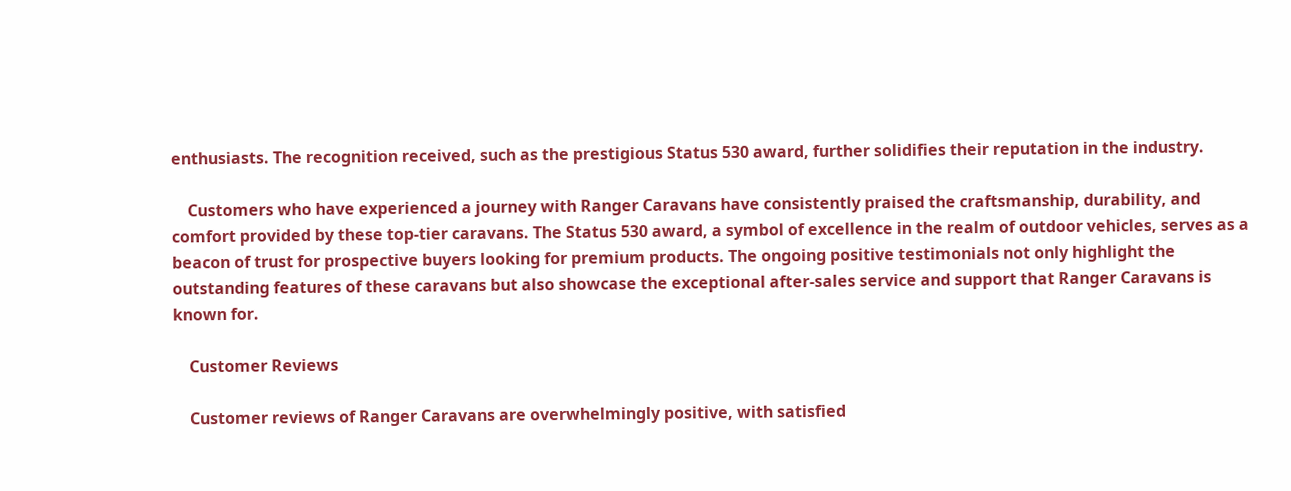enthusiasts. The recognition received, such as the prestigious Status 530 award, further solidifies their reputation in the industry.

    Customers who have experienced a journey with Ranger Caravans have consistently praised the craftsmanship, durability, and comfort provided by these top-tier caravans. The Status 530 award, a symbol of excellence in the realm of outdoor vehicles, serves as a beacon of trust for prospective buyers looking for premium products. The ongoing positive testimonials not only highlight the outstanding features of these caravans but also showcase the exceptional after-sales service and support that Ranger Caravans is known for.

    Customer Reviews

    Customer reviews of Ranger Caravans are overwhelmingly positive, with satisfied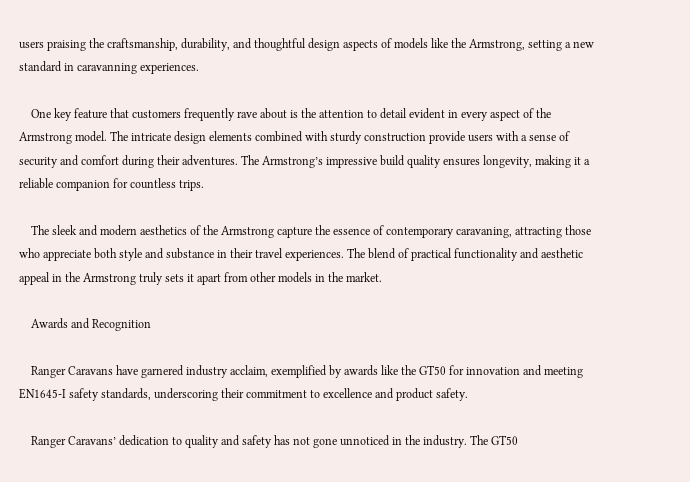users praising the craftsmanship, durability, and thoughtful design aspects of models like the Armstrong, setting a new standard in caravanning experiences.

    One key feature that customers frequently rave about is the attention to detail evident in every aspect of the Armstrong model. The intricate design elements combined with sturdy construction provide users with a sense of security and comfort during their adventures. The Armstrong’s impressive build quality ensures longevity, making it a reliable companion for countless trips.

    The sleek and modern aesthetics of the Armstrong capture the essence of contemporary caravaning, attracting those who appreciate both style and substance in their travel experiences. The blend of practical functionality and aesthetic appeal in the Armstrong truly sets it apart from other models in the market.

    Awards and Recognition

    Ranger Caravans have garnered industry acclaim, exemplified by awards like the GT50 for innovation and meeting EN1645-I safety standards, underscoring their commitment to excellence and product safety.

    Ranger Caravans’ dedication to quality and safety has not gone unnoticed in the industry. The GT50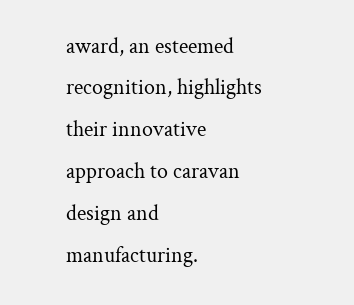award, an esteemed recognition, highlights their innovative approach to caravan design and manufacturing.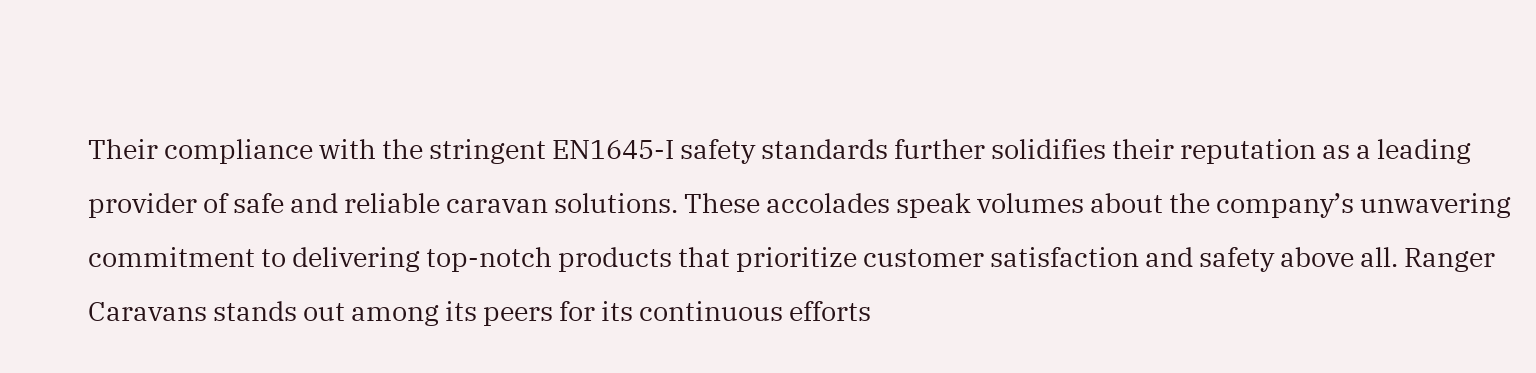Their compliance with the stringent EN1645-I safety standards further solidifies their reputation as a leading provider of safe and reliable caravan solutions. These accolades speak volumes about the company’s unwavering commitment to delivering top-notch products that prioritize customer satisfaction and safety above all. Ranger Caravans stands out among its peers for its continuous efforts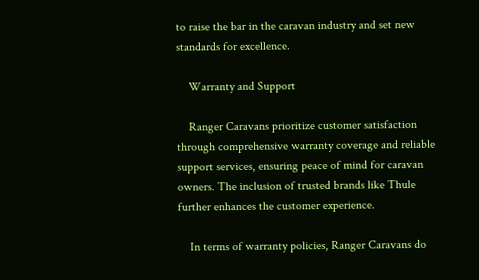to raise the bar in the caravan industry and set new standards for excellence.

    Warranty and Support

    Ranger Caravans prioritize customer satisfaction through comprehensive warranty coverage and reliable support services, ensuring peace of mind for caravan owners. The inclusion of trusted brands like Thule further enhances the customer experience.

    In terms of warranty policies, Ranger Caravans do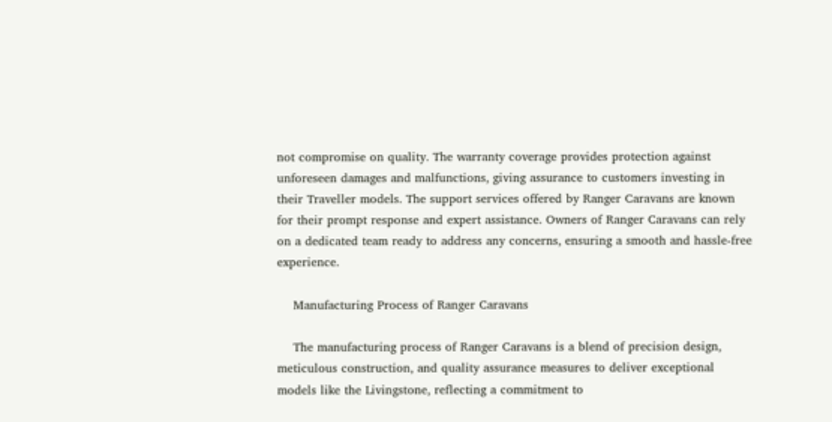not compromise on quality. The warranty coverage provides protection against unforeseen damages and malfunctions, giving assurance to customers investing in their Traveller models. The support services offered by Ranger Caravans are known for their prompt response and expert assistance. Owners of Ranger Caravans can rely on a dedicated team ready to address any concerns, ensuring a smooth and hassle-free experience.

    Manufacturing Process of Ranger Caravans

    The manufacturing process of Ranger Caravans is a blend of precision design, meticulous construction, and quality assurance measures to deliver exceptional models like the Livingstone, reflecting a commitment to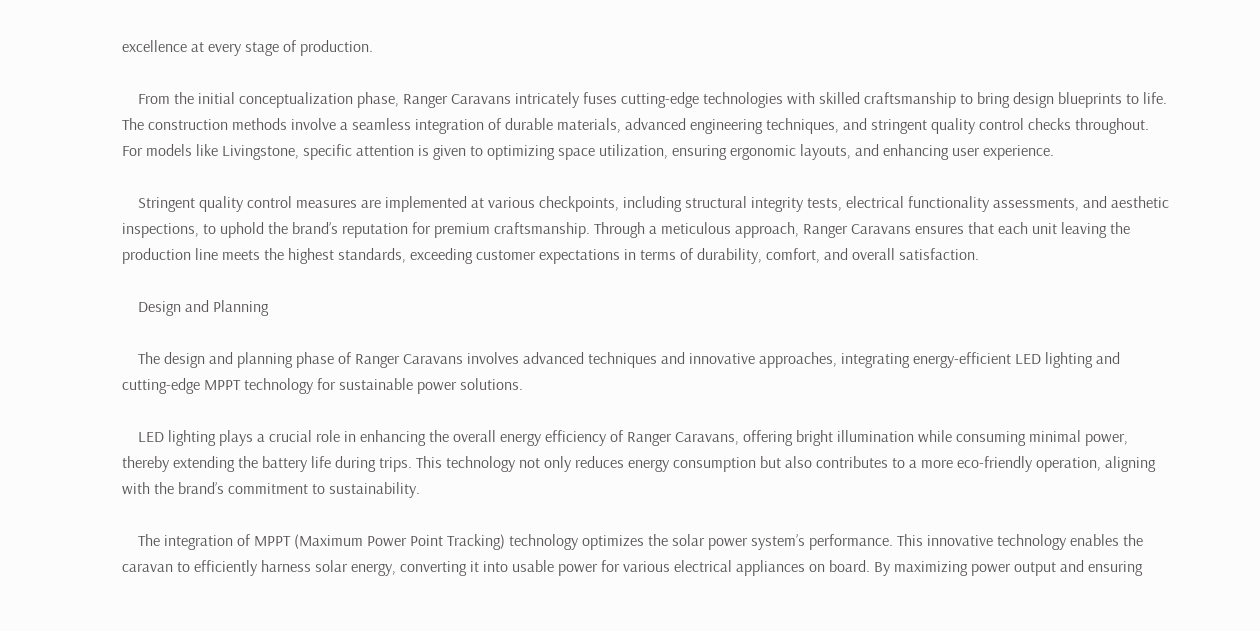excellence at every stage of production.

    From the initial conceptualization phase, Ranger Caravans intricately fuses cutting-edge technologies with skilled craftsmanship to bring design blueprints to life. The construction methods involve a seamless integration of durable materials, advanced engineering techniques, and stringent quality control checks throughout. For models like Livingstone, specific attention is given to optimizing space utilization, ensuring ergonomic layouts, and enhancing user experience.

    Stringent quality control measures are implemented at various checkpoints, including structural integrity tests, electrical functionality assessments, and aesthetic inspections, to uphold the brand’s reputation for premium craftsmanship. Through a meticulous approach, Ranger Caravans ensures that each unit leaving the production line meets the highest standards, exceeding customer expectations in terms of durability, comfort, and overall satisfaction.

    Design and Planning

    The design and planning phase of Ranger Caravans involves advanced techniques and innovative approaches, integrating energy-efficient LED lighting and cutting-edge MPPT technology for sustainable power solutions.

    LED lighting plays a crucial role in enhancing the overall energy efficiency of Ranger Caravans, offering bright illumination while consuming minimal power, thereby extending the battery life during trips. This technology not only reduces energy consumption but also contributes to a more eco-friendly operation, aligning with the brand’s commitment to sustainability.

    The integration of MPPT (Maximum Power Point Tracking) technology optimizes the solar power system’s performance. This innovative technology enables the caravan to efficiently harness solar energy, converting it into usable power for various electrical appliances on board. By maximizing power output and ensuring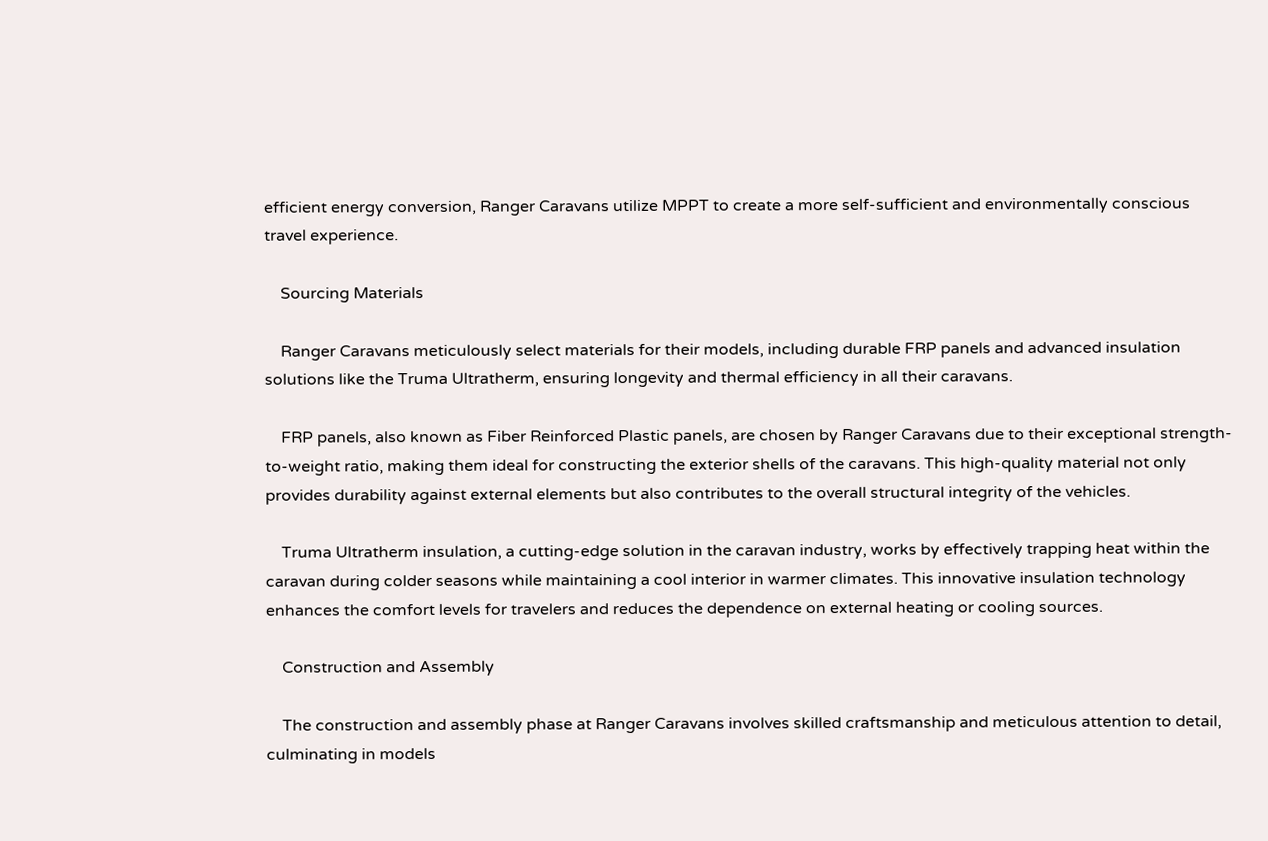efficient energy conversion, Ranger Caravans utilize MPPT to create a more self-sufficient and environmentally conscious travel experience.

    Sourcing Materials

    Ranger Caravans meticulously select materials for their models, including durable FRP panels and advanced insulation solutions like the Truma Ultratherm, ensuring longevity and thermal efficiency in all their caravans.

    FRP panels, also known as Fiber Reinforced Plastic panels, are chosen by Ranger Caravans due to their exceptional strength-to-weight ratio, making them ideal for constructing the exterior shells of the caravans. This high-quality material not only provides durability against external elements but also contributes to the overall structural integrity of the vehicles.

    Truma Ultratherm insulation, a cutting-edge solution in the caravan industry, works by effectively trapping heat within the caravan during colder seasons while maintaining a cool interior in warmer climates. This innovative insulation technology enhances the comfort levels for travelers and reduces the dependence on external heating or cooling sources.

    Construction and Assembly

    The construction and assembly phase at Ranger Caravans involves skilled craftsmanship and meticulous attention to detail, culminating in models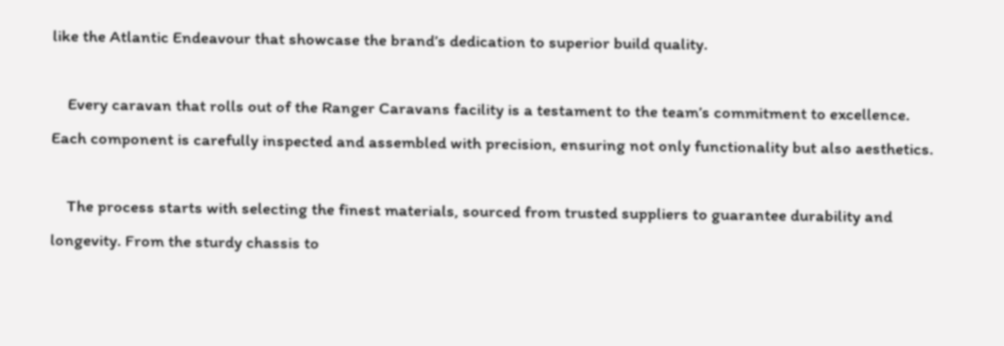like the Atlantic Endeavour that showcase the brand’s dedication to superior build quality.

    Every caravan that rolls out of the Ranger Caravans facility is a testament to the team’s commitment to excellence. Each component is carefully inspected and assembled with precision, ensuring not only functionality but also aesthetics.

    The process starts with selecting the finest materials, sourced from trusted suppliers to guarantee durability and longevity. From the sturdy chassis to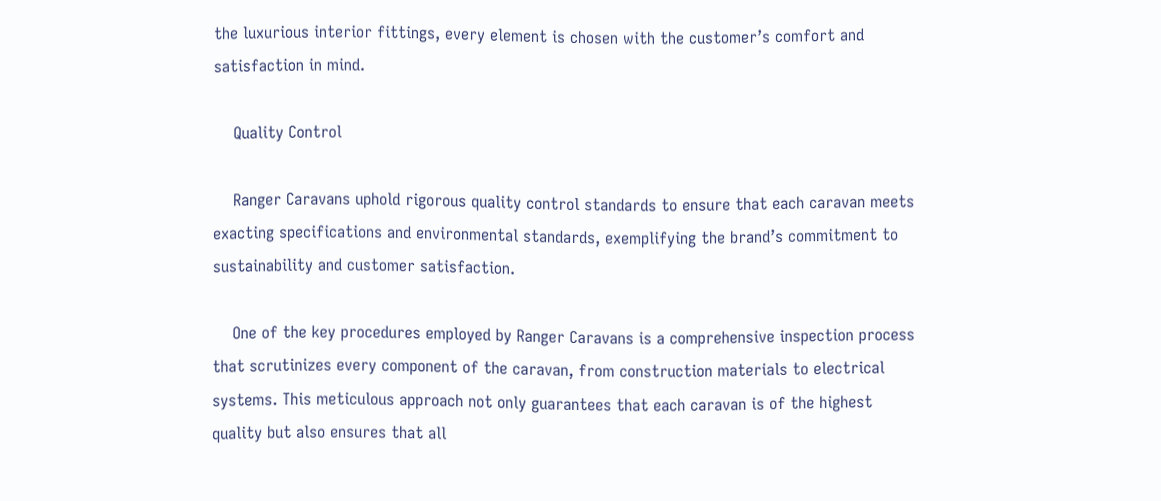the luxurious interior fittings, every element is chosen with the customer’s comfort and satisfaction in mind.

    Quality Control

    Ranger Caravans uphold rigorous quality control standards to ensure that each caravan meets exacting specifications and environmental standards, exemplifying the brand’s commitment to sustainability and customer satisfaction.

    One of the key procedures employed by Ranger Caravans is a comprehensive inspection process that scrutinizes every component of the caravan, from construction materials to electrical systems. This meticulous approach not only guarantees that each caravan is of the highest quality but also ensures that all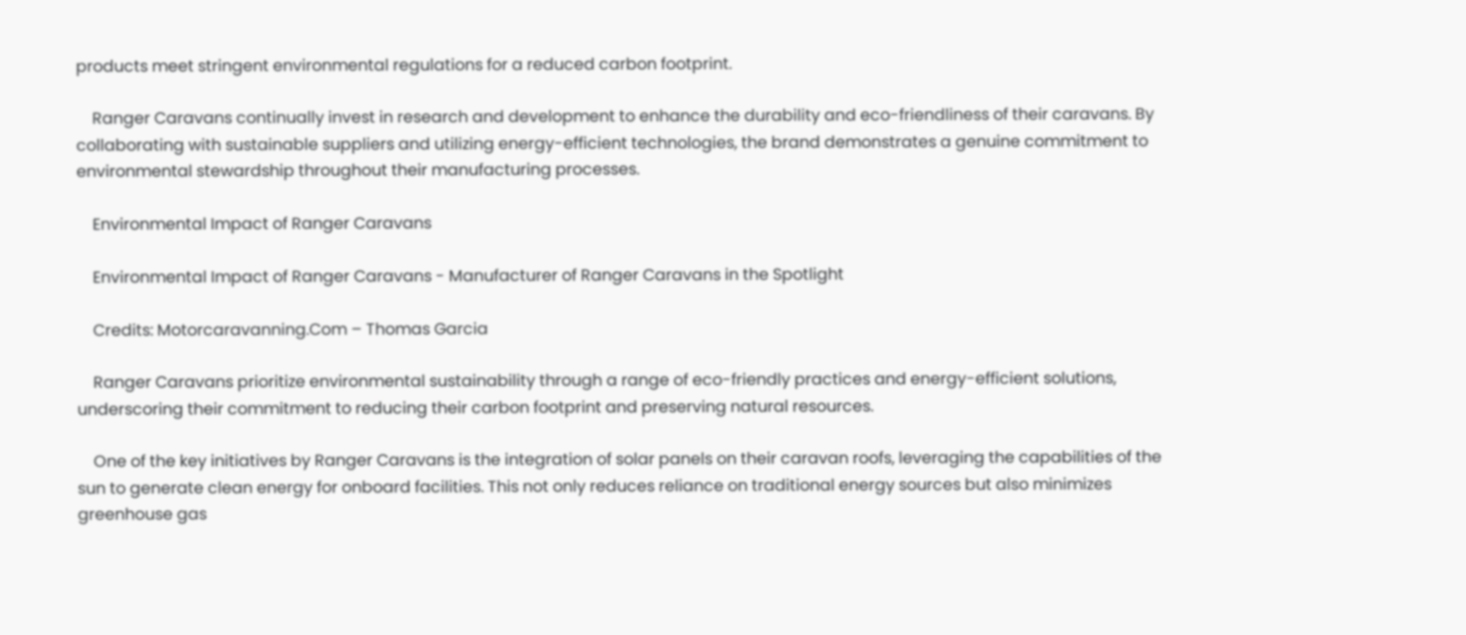products meet stringent environmental regulations for a reduced carbon footprint.

    Ranger Caravans continually invest in research and development to enhance the durability and eco-friendliness of their caravans. By collaborating with sustainable suppliers and utilizing energy-efficient technologies, the brand demonstrates a genuine commitment to environmental stewardship throughout their manufacturing processes.

    Environmental Impact of Ranger Caravans

    Environmental Impact of Ranger Caravans - Manufacturer of Ranger Caravans in the Spotlight

    Credits: Motorcaravanning.Com – Thomas Garcia

    Ranger Caravans prioritize environmental sustainability through a range of eco-friendly practices and energy-efficient solutions, underscoring their commitment to reducing their carbon footprint and preserving natural resources.

    One of the key initiatives by Ranger Caravans is the integration of solar panels on their caravan roofs, leveraging the capabilities of the sun to generate clean energy for onboard facilities. This not only reduces reliance on traditional energy sources but also minimizes greenhouse gas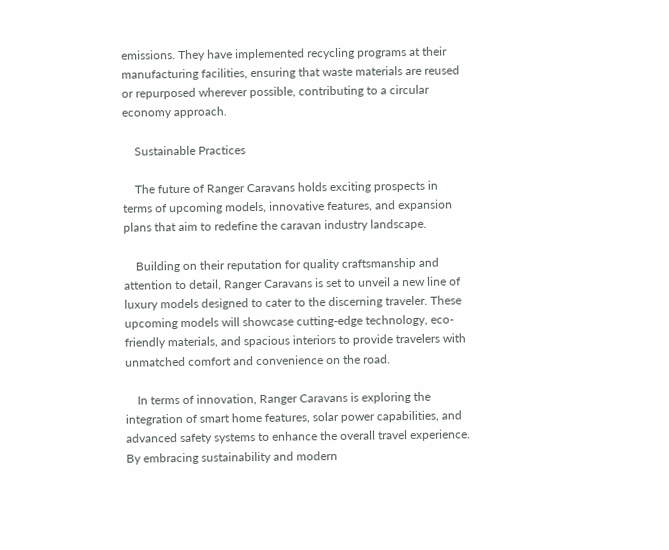emissions. They have implemented recycling programs at their manufacturing facilities, ensuring that waste materials are reused or repurposed wherever possible, contributing to a circular economy approach.

    Sustainable Practices

    The future of Ranger Caravans holds exciting prospects in terms of upcoming models, innovative features, and expansion plans that aim to redefine the caravan industry landscape.

    Building on their reputation for quality craftsmanship and attention to detail, Ranger Caravans is set to unveil a new line of luxury models designed to cater to the discerning traveler. These upcoming models will showcase cutting-edge technology, eco-friendly materials, and spacious interiors to provide travelers with unmatched comfort and convenience on the road.

    In terms of innovation, Ranger Caravans is exploring the integration of smart home features, solar power capabilities, and advanced safety systems to enhance the overall travel experience. By embracing sustainability and modern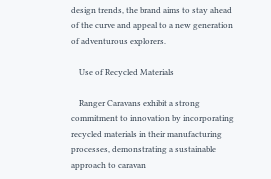design trends, the brand aims to stay ahead of the curve and appeal to a new generation of adventurous explorers.

    Use of Recycled Materials

    Ranger Caravans exhibit a strong commitment to innovation by incorporating recycled materials in their manufacturing processes, demonstrating a sustainable approach to caravan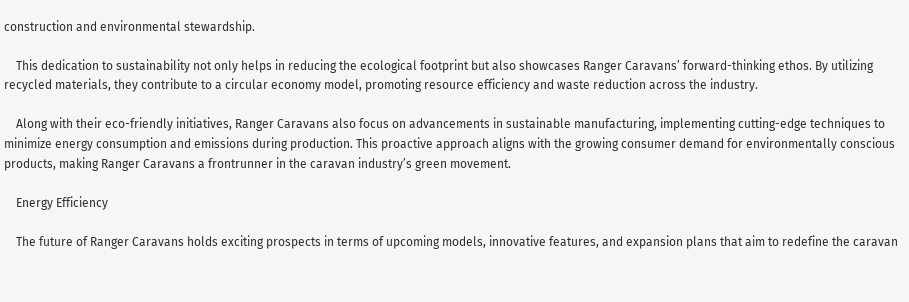construction and environmental stewardship.

    This dedication to sustainability not only helps in reducing the ecological footprint but also showcases Ranger Caravans’ forward-thinking ethos. By utilizing recycled materials, they contribute to a circular economy model, promoting resource efficiency and waste reduction across the industry.

    Along with their eco-friendly initiatives, Ranger Caravans also focus on advancements in sustainable manufacturing, implementing cutting-edge techniques to minimize energy consumption and emissions during production. This proactive approach aligns with the growing consumer demand for environmentally conscious products, making Ranger Caravans a frontrunner in the caravan industry’s green movement.

    Energy Efficiency

    The future of Ranger Caravans holds exciting prospects in terms of upcoming models, innovative features, and expansion plans that aim to redefine the caravan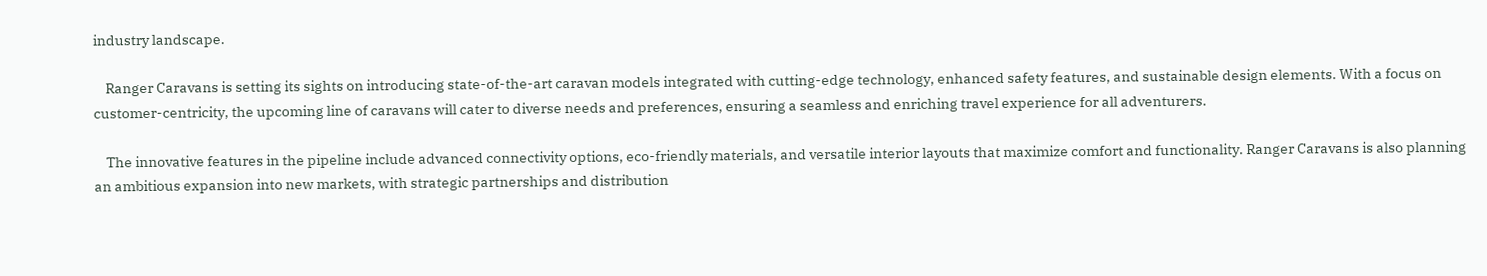industry landscape.

    Ranger Caravans is setting its sights on introducing state-of-the-art caravan models integrated with cutting-edge technology, enhanced safety features, and sustainable design elements. With a focus on customer-centricity, the upcoming line of caravans will cater to diverse needs and preferences, ensuring a seamless and enriching travel experience for all adventurers.

    The innovative features in the pipeline include advanced connectivity options, eco-friendly materials, and versatile interior layouts that maximize comfort and functionality. Ranger Caravans is also planning an ambitious expansion into new markets, with strategic partnerships and distribution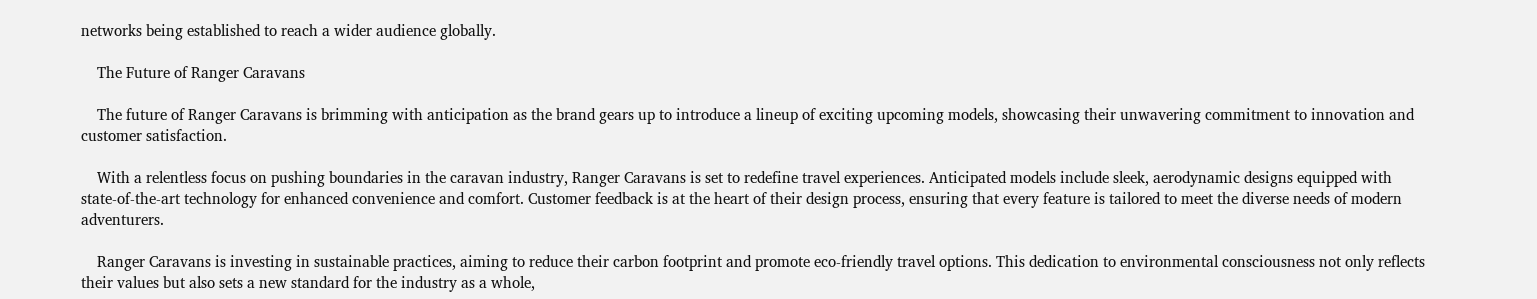networks being established to reach a wider audience globally.

    The Future of Ranger Caravans

    The future of Ranger Caravans is brimming with anticipation as the brand gears up to introduce a lineup of exciting upcoming models, showcasing their unwavering commitment to innovation and customer satisfaction.

    With a relentless focus on pushing boundaries in the caravan industry, Ranger Caravans is set to redefine travel experiences. Anticipated models include sleek, aerodynamic designs equipped with state-of-the-art technology for enhanced convenience and comfort. Customer feedback is at the heart of their design process, ensuring that every feature is tailored to meet the diverse needs of modern adventurers.

    Ranger Caravans is investing in sustainable practices, aiming to reduce their carbon footprint and promote eco-friendly travel options. This dedication to environmental consciousness not only reflects their values but also sets a new standard for the industry as a whole,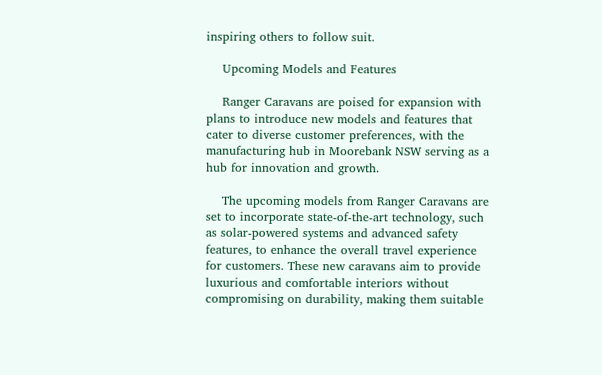inspiring others to follow suit.

    Upcoming Models and Features

    Ranger Caravans are poised for expansion with plans to introduce new models and features that cater to diverse customer preferences, with the manufacturing hub in Moorebank NSW serving as a hub for innovation and growth.

    The upcoming models from Ranger Caravans are set to incorporate state-of-the-art technology, such as solar-powered systems and advanced safety features, to enhance the overall travel experience for customers. These new caravans aim to provide luxurious and comfortable interiors without compromising on durability, making them suitable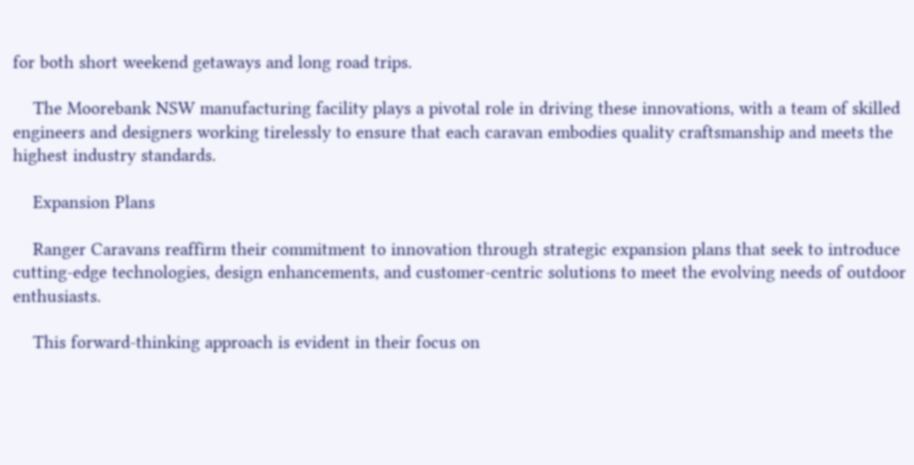for both short weekend getaways and long road trips.

    The Moorebank NSW manufacturing facility plays a pivotal role in driving these innovations, with a team of skilled engineers and designers working tirelessly to ensure that each caravan embodies quality craftsmanship and meets the highest industry standards.

    Expansion Plans

    Ranger Caravans reaffirm their commitment to innovation through strategic expansion plans that seek to introduce cutting-edge technologies, design enhancements, and customer-centric solutions to meet the evolving needs of outdoor enthusiasts.

    This forward-thinking approach is evident in their focus on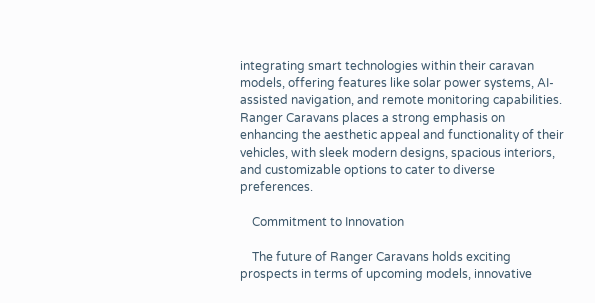integrating smart technologies within their caravan models, offering features like solar power systems, AI-assisted navigation, and remote monitoring capabilities. Ranger Caravans places a strong emphasis on enhancing the aesthetic appeal and functionality of their vehicles, with sleek modern designs, spacious interiors, and customizable options to cater to diverse preferences.

    Commitment to Innovation

    The future of Ranger Caravans holds exciting prospects in terms of upcoming models, innovative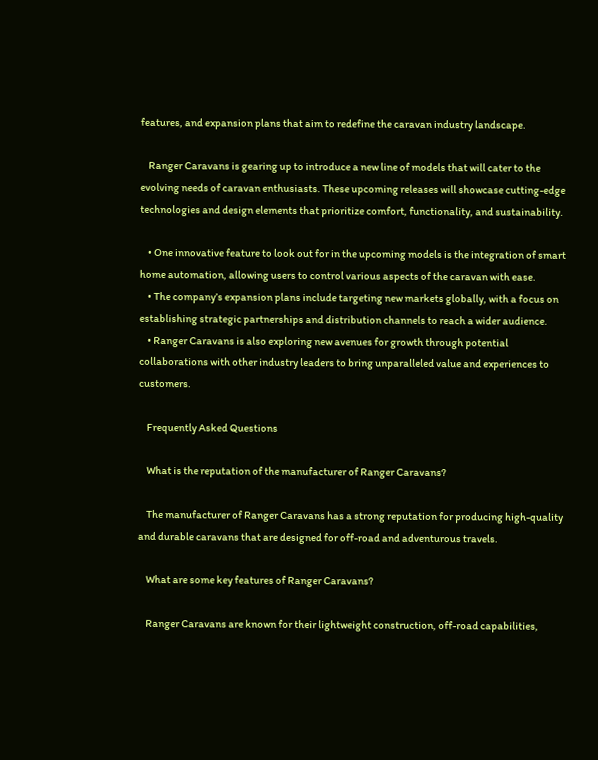features, and expansion plans that aim to redefine the caravan industry landscape.

    Ranger Caravans is gearing up to introduce a new line of models that will cater to the evolving needs of caravan enthusiasts. These upcoming releases will showcase cutting-edge technologies and design elements that prioritize comfort, functionality, and sustainability.

    • One innovative feature to look out for in the upcoming models is the integration of smart home automation, allowing users to control various aspects of the caravan with ease.
    • The company’s expansion plans include targeting new markets globally, with a focus on establishing strategic partnerships and distribution channels to reach a wider audience.
    • Ranger Caravans is also exploring new avenues for growth through potential collaborations with other industry leaders to bring unparalleled value and experiences to customers.

    Frequently Asked Questions

    What is the reputation of the manufacturer of Ranger Caravans?

    The manufacturer of Ranger Caravans has a strong reputation for producing high-quality and durable caravans that are designed for off-road and adventurous travels.

    What are some key features of Ranger Caravans?

    Ranger Caravans are known for their lightweight construction, off-road capabilities,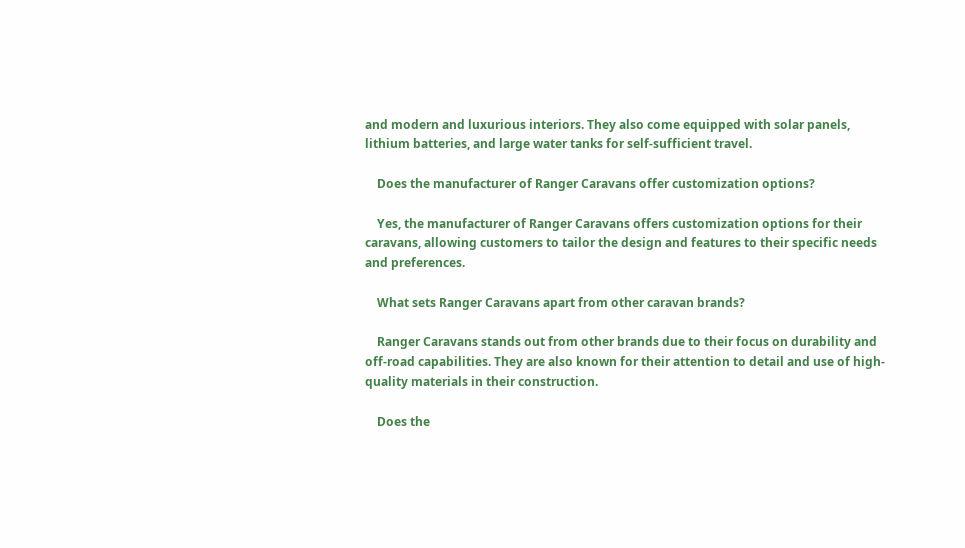and modern and luxurious interiors. They also come equipped with solar panels, lithium batteries, and large water tanks for self-sufficient travel.

    Does the manufacturer of Ranger Caravans offer customization options?

    Yes, the manufacturer of Ranger Caravans offers customization options for their caravans, allowing customers to tailor the design and features to their specific needs and preferences.

    What sets Ranger Caravans apart from other caravan brands?

    Ranger Caravans stands out from other brands due to their focus on durability and off-road capabilities. They are also known for their attention to detail and use of high-quality materials in their construction.

    Does the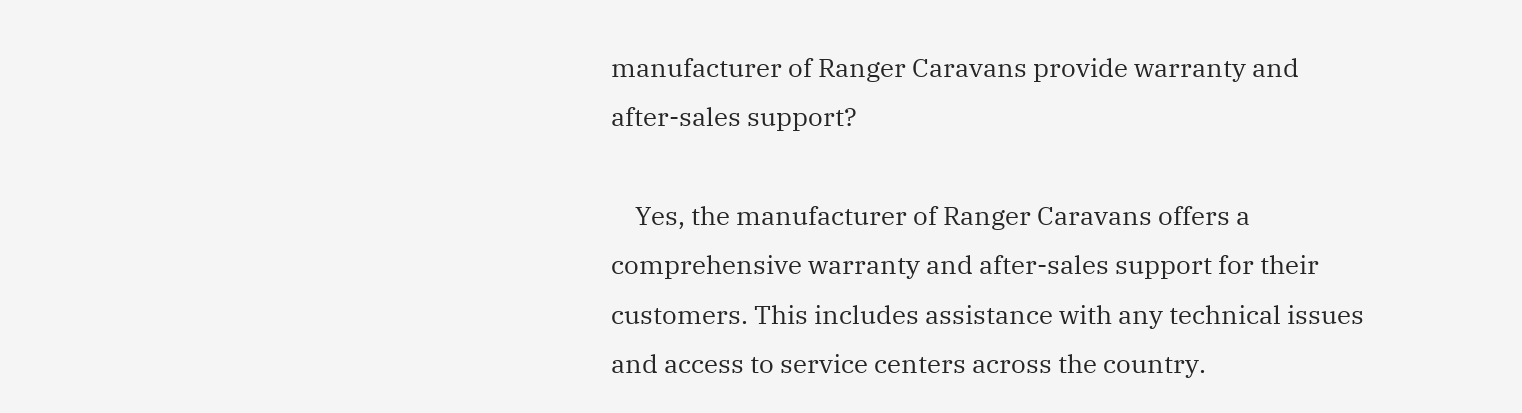manufacturer of Ranger Caravans provide warranty and after-sales support?

    Yes, the manufacturer of Ranger Caravans offers a comprehensive warranty and after-sales support for their customers. This includes assistance with any technical issues and access to service centers across the country.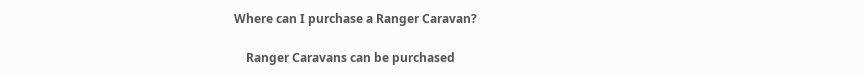Where can I purchase a Ranger Caravan?

    Ranger Caravans can be purchased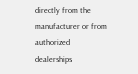directly from the manufacturer or from authorized dealerships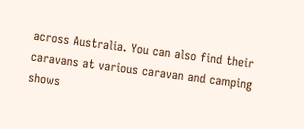across Australia. You can also find their caravans at various caravan and camping shows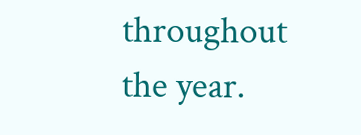throughout the year.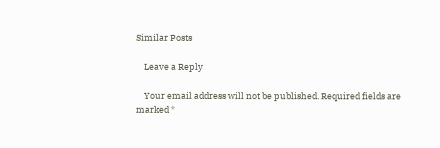Similar Posts

    Leave a Reply

    Your email address will not be published. Required fields are marked *